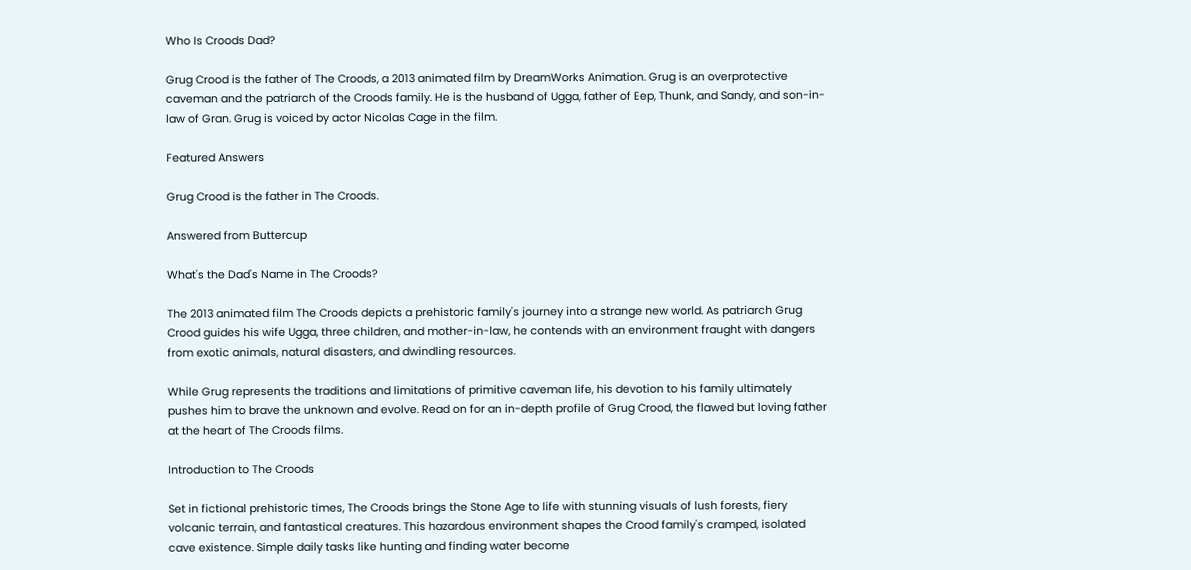Who Is Croods Dad?

Grug Crood is the father of The Croods, a 2013 animated film by DreamWorks Animation. Grug is an overprotective caveman and the patriarch of the Croods family. He is the husband of Ugga, father of Eep, Thunk, and Sandy, and son-in-law of Gran. Grug is voiced by actor Nicolas Cage in the film.

Featured Answers

Grug Crood is the father in The Croods.

Answered from Buttercup

What's the Dad's Name in The Croods?

The 2013 animated film The Croods depicts a prehistoric family's journey into a strange new world. As patriarch Grug Crood guides his wife Ugga, three children, and mother-in-law, he contends with an environment fraught with dangers from exotic animals, natural disasters, and dwindling resources.

While Grug represents the traditions and limitations of primitive caveman life, his devotion to his family ultimately pushes him to brave the unknown and evolve. Read on for an in-depth profile of Grug Crood, the flawed but loving father at the heart of The Croods films.

Introduction to The Croods

Set in fictional prehistoric times, The Croods brings the Stone Age to life with stunning visuals of lush forests, fiery volcanic terrain, and fantastical creatures. This hazardous environment shapes the Crood family's cramped, isolated cave existence. Simple daily tasks like hunting and finding water become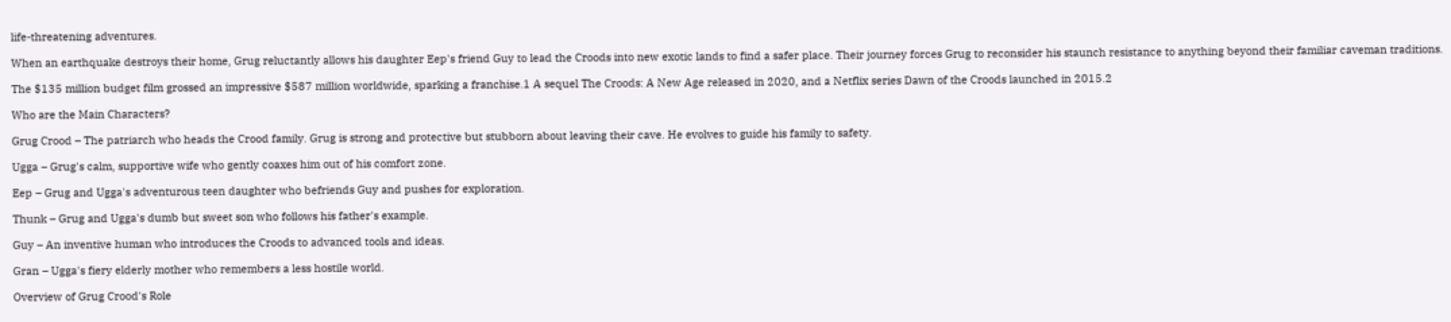life-threatening adventures.

When an earthquake destroys their home, Grug reluctantly allows his daughter Eep's friend Guy to lead the Croods into new exotic lands to find a safer place. Their journey forces Grug to reconsider his staunch resistance to anything beyond their familiar caveman traditions.

The $135 million budget film grossed an impressive $587 million worldwide, sparking a franchise.1 A sequel The Croods: A New Age released in 2020, and a Netflix series Dawn of the Croods launched in 2015.2

Who are the Main Characters?

Grug Crood – The patriarch who heads the Crood family. Grug is strong and protective but stubborn about leaving their cave. He evolves to guide his family to safety.

Ugga – Grug's calm, supportive wife who gently coaxes him out of his comfort zone.

Eep – Grug and Ugga's adventurous teen daughter who befriends Guy and pushes for exploration.

Thunk – Grug and Ugga's dumb but sweet son who follows his father's example.

Guy – An inventive human who introduces the Croods to advanced tools and ideas.

Gran – Ugga's fiery elderly mother who remembers a less hostile world.

Overview of Grug Crood's Role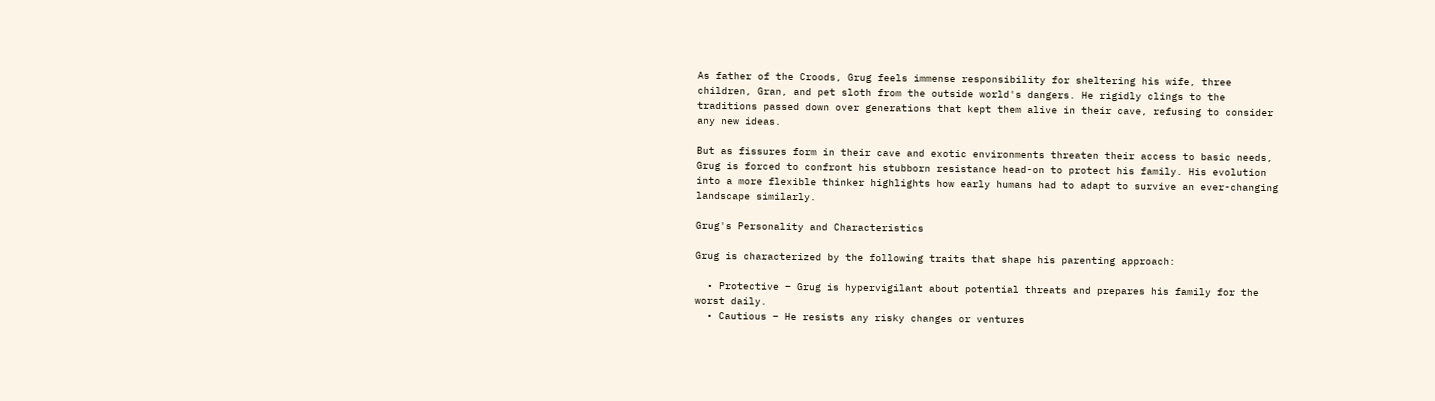As father of the Croods, Grug feels immense responsibility for sheltering his wife, three children, Gran, and pet sloth from the outside world's dangers. He rigidly clings to the traditions passed down over generations that kept them alive in their cave, refusing to consider any new ideas.

But as fissures form in their cave and exotic environments threaten their access to basic needs, Grug is forced to confront his stubborn resistance head-on to protect his family. His evolution into a more flexible thinker highlights how early humans had to adapt to survive an ever-changing landscape similarly.

Grug's Personality and Characteristics

Grug is characterized by the following traits that shape his parenting approach:

  • Protective – Grug is hypervigilant about potential threats and prepares his family for the worst daily.
  • Cautious – He resists any risky changes or ventures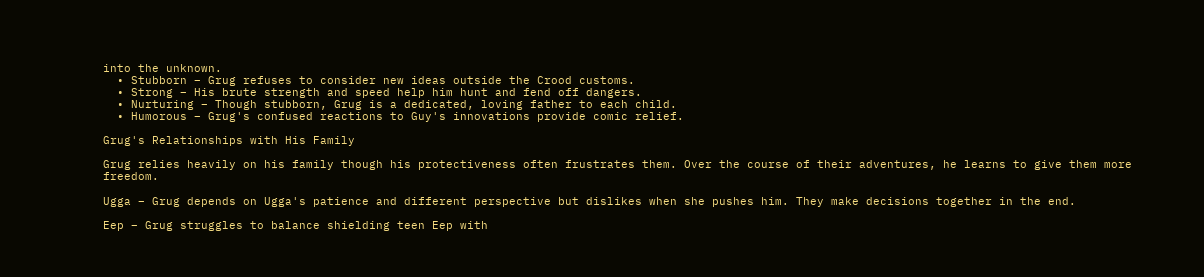into the unknown.
  • Stubborn – Grug refuses to consider new ideas outside the Crood customs.
  • Strong – His brute strength and speed help him hunt and fend off dangers.
  • Nurturing – Though stubborn, Grug is a dedicated, loving father to each child.
  • Humorous – Grug's confused reactions to Guy's innovations provide comic relief.

Grug's Relationships with His Family

Grug relies heavily on his family though his protectiveness often frustrates them. Over the course of their adventures, he learns to give them more freedom.

Ugga – Grug depends on Ugga's patience and different perspective but dislikes when she pushes him. They make decisions together in the end.

Eep – Grug struggles to balance shielding teen Eep with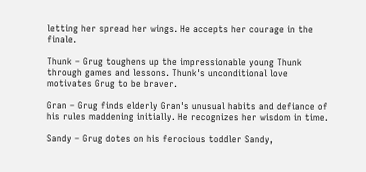letting her spread her wings. He accepts her courage in the finale.

Thunk – Grug toughens up the impressionable young Thunk through games and lessons. Thunk's unconditional love motivates Grug to be braver.

Gran – Grug finds elderly Gran's unusual habits and defiance of his rules maddening initially. He recognizes her wisdom in time.

Sandy – Grug dotes on his ferocious toddler Sandy,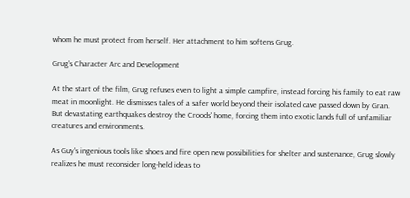whom he must protect from herself. Her attachment to him softens Grug.

Grug's Character Arc and Development

At the start of the film, Grug refuses even to light a simple campfire, instead forcing his family to eat raw meat in moonlight. He dismisses tales of a safer world beyond their isolated cave passed down by Gran. But devastating earthquakes destroy the Croods' home, forcing them into exotic lands full of unfamiliar creatures and environments.

As Guy's ingenious tools like shoes and fire open new possibilities for shelter and sustenance, Grug slowly realizes he must reconsider long-held ideas to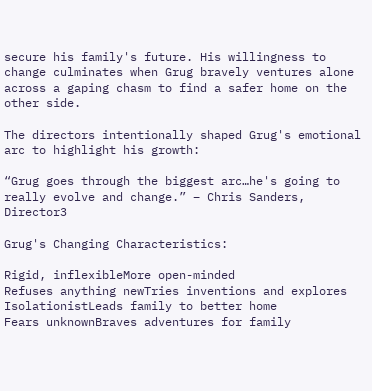secure his family's future. His willingness to change culminates when Grug bravely ventures alone across a gaping chasm to find a safer home on the other side.

The directors intentionally shaped Grug's emotional arc to highlight his growth:

“Grug goes through the biggest arc…he's going to really evolve and change.” – Chris Sanders, Director3

Grug's Changing Characteristics:

Rigid, inflexibleMore open-minded
Refuses anything newTries inventions and explores
IsolationistLeads family to better home
Fears unknownBraves adventures for family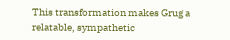This transformation makes Grug a relatable, sympathetic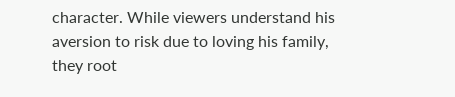character. While viewers understand his aversion to risk due to loving his family, they root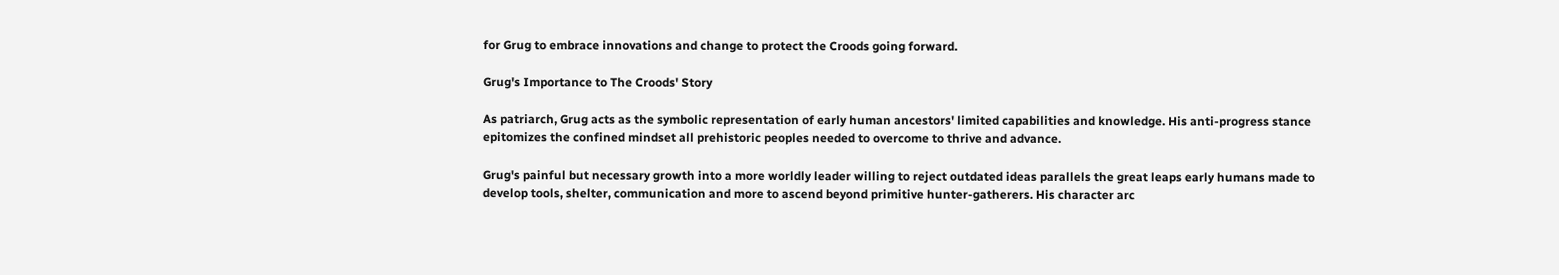for Grug to embrace innovations and change to protect the Croods going forward.

Grug's Importance to The Croods' Story

As patriarch, Grug acts as the symbolic representation of early human ancestors' limited capabilities and knowledge. His anti-progress stance epitomizes the confined mindset all prehistoric peoples needed to overcome to thrive and advance.

Grug's painful but necessary growth into a more worldly leader willing to reject outdated ideas parallels the great leaps early humans made to develop tools, shelter, communication and more to ascend beyond primitive hunter-gatherers. His character arc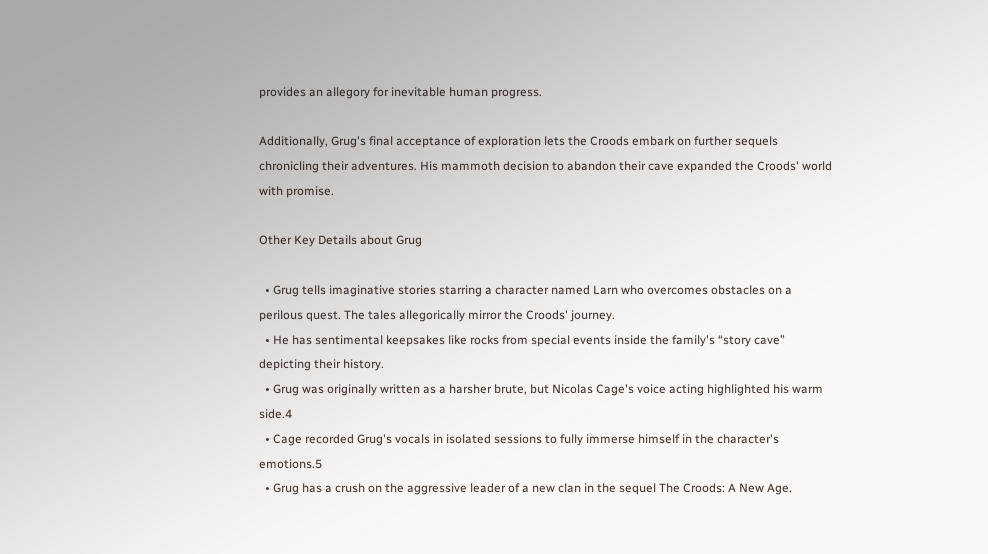provides an allegory for inevitable human progress.

Additionally, Grug's final acceptance of exploration lets the Croods embark on further sequels chronicling their adventures. His mammoth decision to abandon their cave expanded the Croods' world with promise.

Other Key Details about Grug

  • Grug tells imaginative stories starring a character named Larn who overcomes obstacles on a perilous quest. The tales allegorically mirror the Croods' journey.
  • He has sentimental keepsakes like rocks from special events inside the family's “story cave” depicting their history.
  • Grug was originally written as a harsher brute, but Nicolas Cage's voice acting highlighted his warm side.4
  • Cage recorded Grug's vocals in isolated sessions to fully immerse himself in the character's emotions.5
  • Grug has a crush on the aggressive leader of a new clan in the sequel The Croods: A New Age.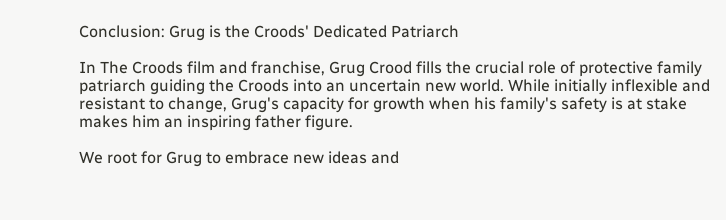Conclusion: Grug is the Croods' Dedicated Patriarch

In The Croods film and franchise, Grug Crood fills the crucial role of protective family patriarch guiding the Croods into an uncertain new world. While initially inflexible and resistant to change, Grug's capacity for growth when his family's safety is at stake makes him an inspiring father figure.

We root for Grug to embrace new ideas and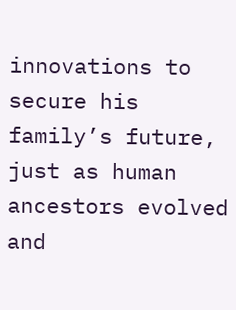innovations to secure his family’s future, just as human ancestors evolved and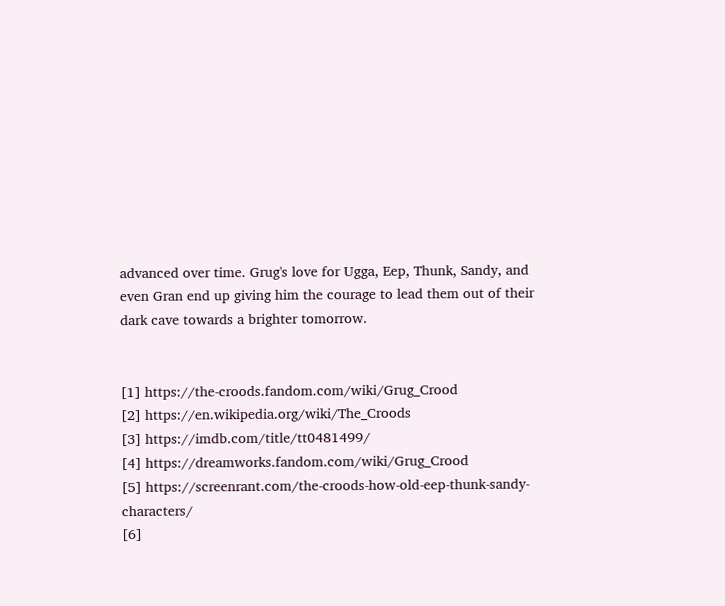advanced over time. Grug's love for Ugga, Eep, Thunk, Sandy, and even Gran end up giving him the courage to lead them out of their dark cave towards a brighter tomorrow.


[1] https://the-croods.fandom.com/wiki/Grug_Crood
[2] https://en.wikipedia.org/wiki/The_Croods
[3] https://imdb.com/title/tt0481499/
[4] https://dreamworks.fandom.com/wiki/Grug_Crood
[5] https://screenrant.com/the-croods-how-old-eep-thunk-sandy-characters/
[6]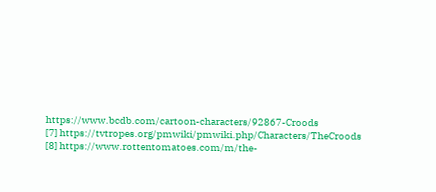https://www.bcdb.com/cartoon-characters/92867-Croods
[7] https://tvtropes.org/pmwiki/pmwiki.php/Characters/TheCroods
[8] https://www.rottentomatoes.com/m/the-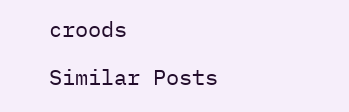croods

Similar Posts